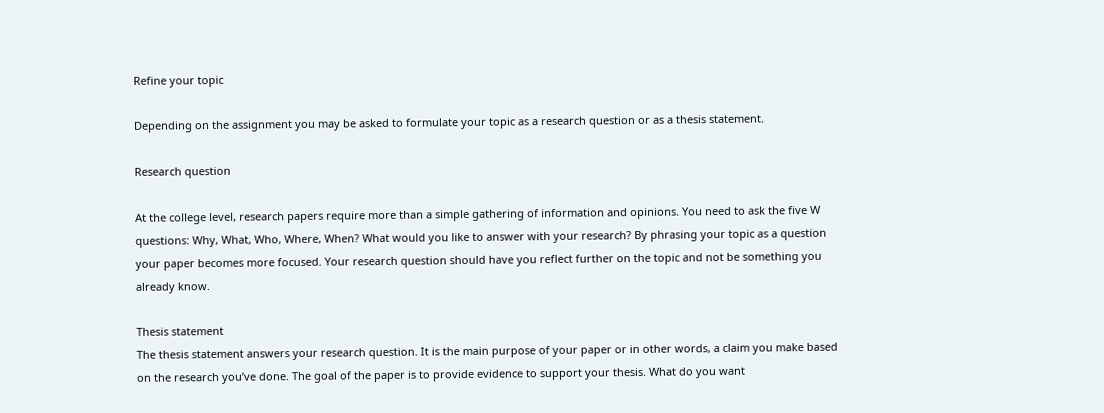Refine your topic

Depending on the assignment you may be asked to formulate your topic as a research question or as a thesis statement.

Research question

At the college level, research papers require more than a simple gathering of information and opinions. You need to ask the five W questions: Why, What, Who, Where, When? What would you like to answer with your research? By phrasing your topic as a question your paper becomes more focused. Your research question should have you reflect further on the topic and not be something you already know.

Thesis statement
The thesis statement answers your research question. It is the main purpose of your paper or in other words, a claim you make based on the research you’ve done. The goal of the paper is to provide evidence to support your thesis. What do you want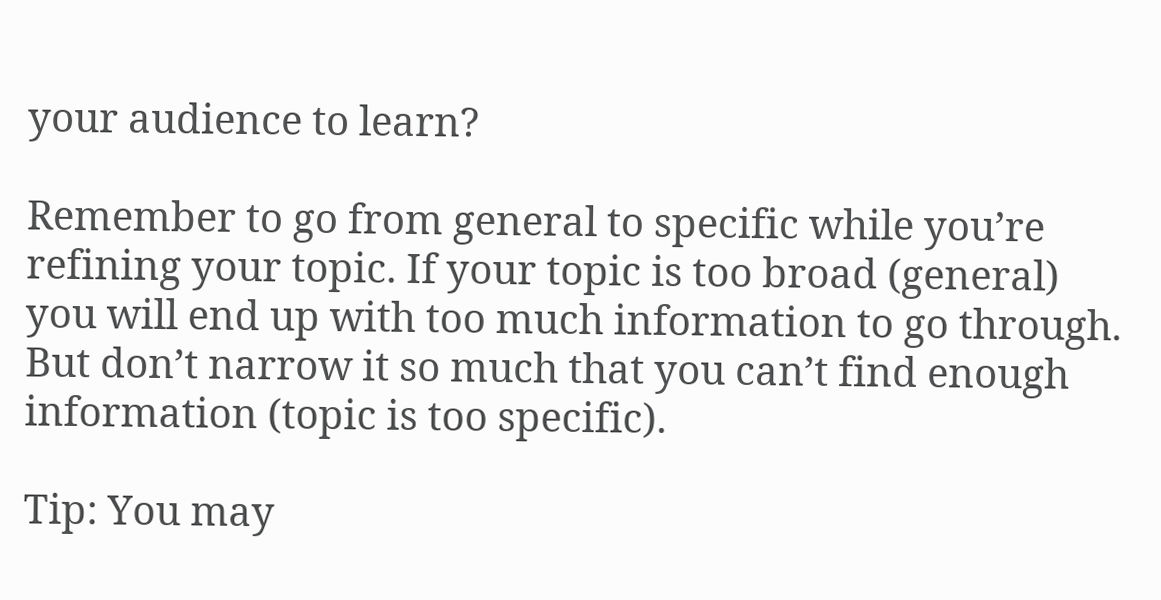your audience to learn?

Remember to go from general to specific while you’re refining your topic. If your topic is too broad (general) you will end up with too much information to go through. But don’t narrow it so much that you can’t find enough information (topic is too specific).

Tip: You may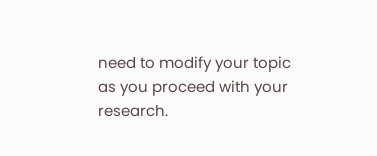need to modify your topic as you proceed with your research.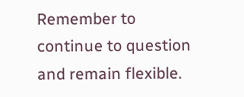Remember to continue to question and remain flexible.